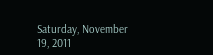Saturday, November 19, 2011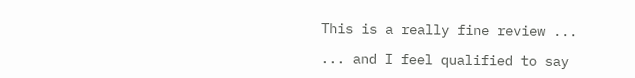This is a really fine review ...

... and I feel qualified to say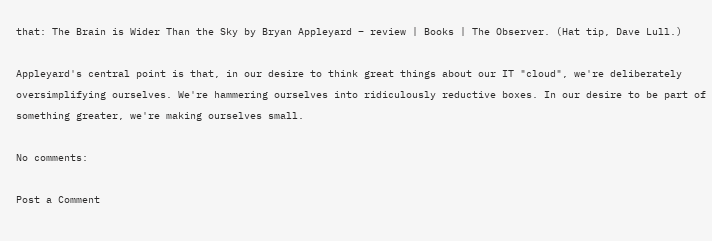that: The Brain is Wider Than the Sky by Bryan Appleyard – review | Books | The Observer. (Hat tip, Dave Lull.)

Appleyard's central point is that, in our desire to think great things about our IT "cloud", we're deliberately oversimplifying ourselves. We're hammering ourselves into ridiculously reductive boxes. In our desire to be part of something greater, we're making ourselves small.

No comments:

Post a Comment